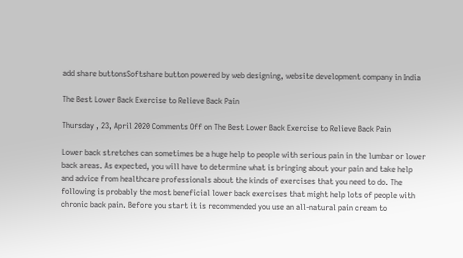add share buttonsSoftshare button powered by web designing, website development company in India

The Best Lower Back Exercise to Relieve Back Pain

Thursday , 23, April 2020 Comments Off on The Best Lower Back Exercise to Relieve Back Pain

Lower back stretches can sometimes be a huge help to people with serious pain in the lumbar or lower back areas. As expected, you will have to determine what is bringing about your pain and take help and advice from healthcare professionals about the kinds of exercises that you need to do. The following is probably the most beneficial lower back exercises that might help lots of people with chronic back pain. Before you start it is recommended you use an all-natural pain cream to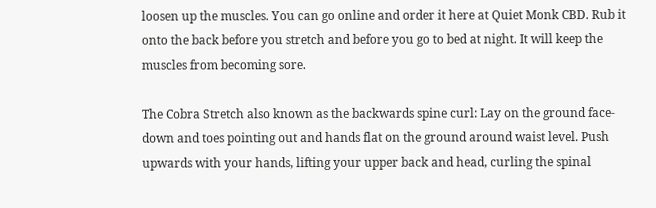loosen up the muscles. You can go online and order it here at Quiet Monk CBD. Rub it onto the back before you stretch and before you go to bed at night. It will keep the muscles from becoming sore.

The Cobra Stretch also known as the backwards spine curl: Lay on the ground face-down and toes pointing out and hands flat on the ground around waist level. Push upwards with your hands, lifting your upper back and head, curling the spinal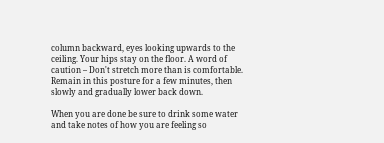column backward, eyes looking upwards to the ceiling. Your hips stay on the floor. A word of caution – Don't stretch more than is comfortable. Remain in this posture for a few minutes, then slowly and gradually lower back down.

When you are done be sure to drink some water and take notes of how you are feeling so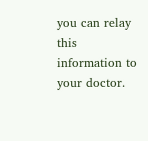you can relay this information to your doctor.